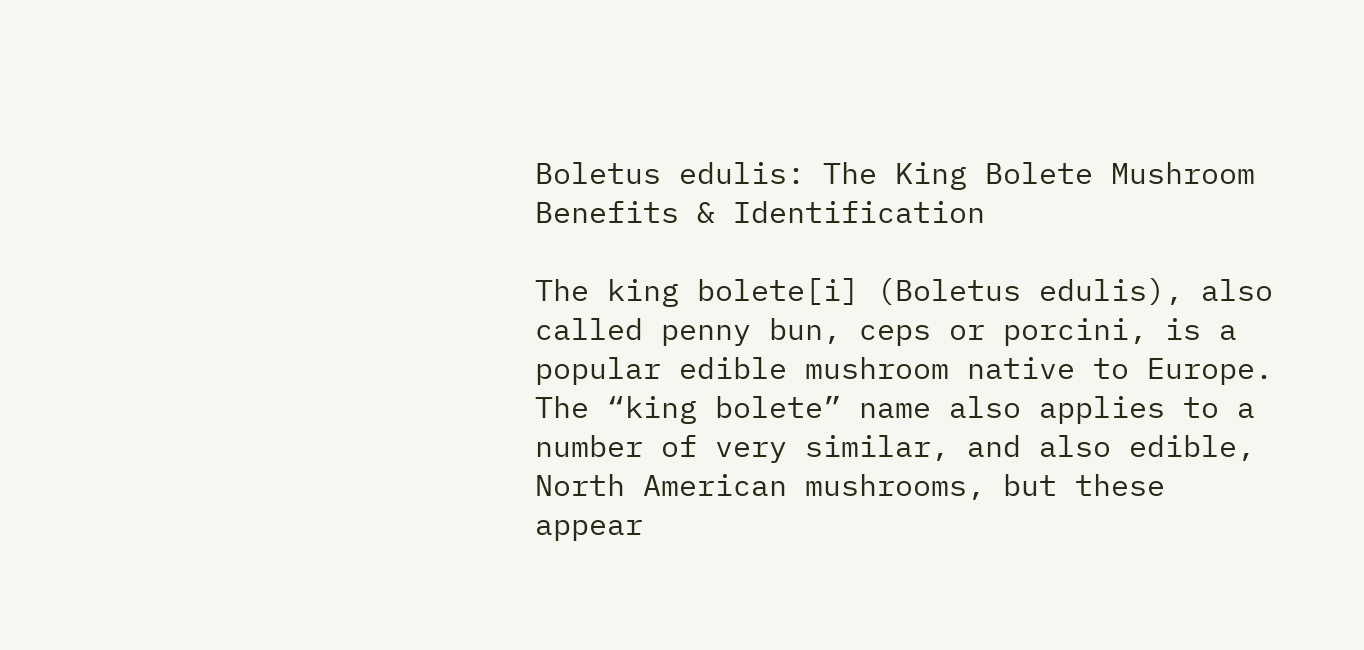Boletus edulis: The King Bolete Mushroom Benefits & Identification

The king bolete[i] (Boletus edulis), also called penny bun, ceps or porcini, is a popular edible mushroom native to Europe. The “king bolete” name also applies to a number of very similar, and also edible, North American mushrooms, but these appear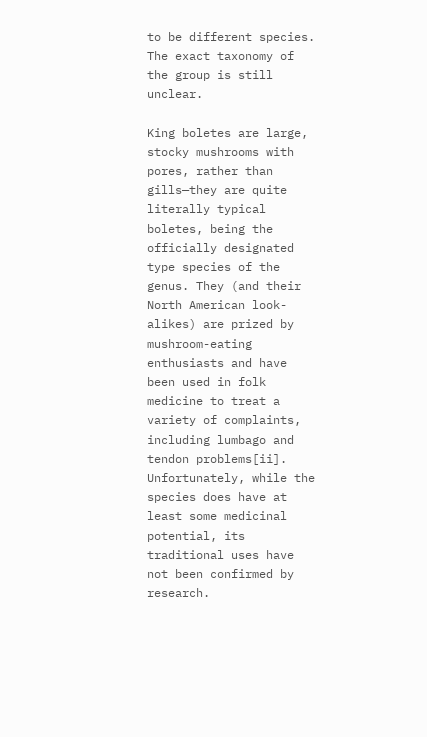to be different species. The exact taxonomy of the group is still unclear.

King boletes are large, stocky mushrooms with pores, rather than gills—they are quite literally typical boletes, being the officially designated type species of the genus. They (and their North American look-alikes) are prized by mushroom-eating enthusiasts and have been used in folk medicine to treat a variety of complaints, including lumbago and tendon problems[ii]. Unfortunately, while the species does have at least some medicinal potential, its traditional uses have not been confirmed by research.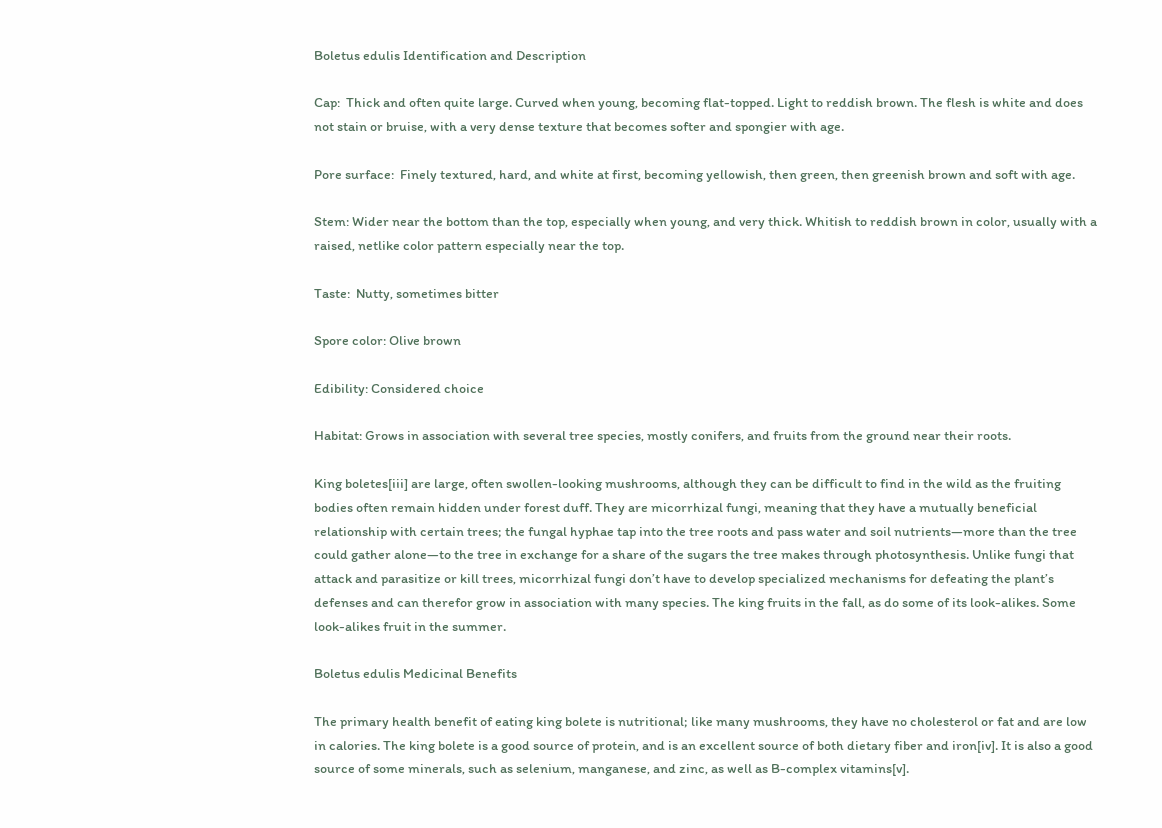Boletus edulis Identification and Description

Cap:  Thick and often quite large. Curved when young, becoming flat-topped. Light to reddish brown. The flesh is white and does not stain or bruise, with a very dense texture that becomes softer and spongier with age.

Pore surface:  Finely textured, hard, and white at first, becoming yellowish, then green, then greenish brown and soft with age.

Stem: Wider near the bottom than the top, especially when young, and very thick. Whitish to reddish brown in color, usually with a raised, netlike color pattern especially near the top.

Taste:  Nutty, sometimes bitter

Spore color: Olive brown

Edibility: Considered choice

Habitat: Grows in association with several tree species, mostly conifers, and fruits from the ground near their roots.

King boletes[iii] are large, often swollen-looking mushrooms, although they can be difficult to find in the wild as the fruiting bodies often remain hidden under forest duff. They are micorrhizal fungi, meaning that they have a mutually beneficial relationship with certain trees; the fungal hyphae tap into the tree roots and pass water and soil nutrients—more than the tree could gather alone—to the tree in exchange for a share of the sugars the tree makes through photosynthesis. Unlike fungi that attack and parasitize or kill trees, micorrhizal fungi don’t have to develop specialized mechanisms for defeating the plant’s defenses and can therefor grow in association with many species. The king fruits in the fall, as do some of its look-alikes. Some look-alikes fruit in the summer.

Boletus edulis Medicinal Benefits

The primary health benefit of eating king bolete is nutritional; like many mushrooms, they have no cholesterol or fat and are low in calories. The king bolete is a good source of protein, and is an excellent source of both dietary fiber and iron[iv]. It is also a good source of some minerals, such as selenium, manganese, and zinc, as well as B-complex vitamins[v].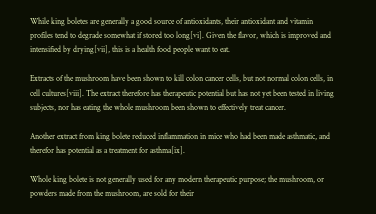While king boletes are generally a good source of antioxidants, their antioxidant and vitamin profiles tend to degrade somewhat if stored too long[vi]. Given the flavor, which is improved and intensified by drying[vii], this is a health food people want to eat.

Extracts of the mushroom have been shown to kill colon cancer cells, but not normal colon cells, in cell cultures[viii]. The extract therefore has therapeutic potential but has not yet been tested in living subjects, nor has eating the whole mushroom been shown to effectively treat cancer.

Another extract from king bolete reduced inflammation in mice who had been made asthmatic, and therefor has potential as a treatment for asthma[ix].

Whole king bolete is not generally used for any modern therapeutic purpose; the mushroom, or powders made from the mushroom, are sold for their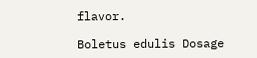flavor.

Boletus edulis Dosage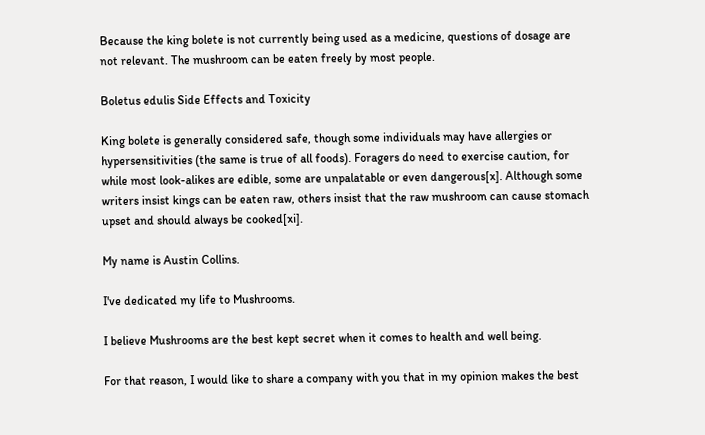Because the king bolete is not currently being used as a medicine, questions of dosage are not relevant. The mushroom can be eaten freely by most people.

Boletus edulis Side Effects and Toxicity

King bolete is generally considered safe, though some individuals may have allergies or hypersensitivities (the same is true of all foods). Foragers do need to exercise caution, for while most look-alikes are edible, some are unpalatable or even dangerous[x]. Although some writers insist kings can be eaten raw, others insist that the raw mushroom can cause stomach upset and should always be cooked[xi].

My name is Austin Collins.

I've dedicated my life to Mushrooms.

I believe Mushrooms are the best kept secret when it comes to health and well being.

For that reason, I would like to share a company with you that in my opinion makes the best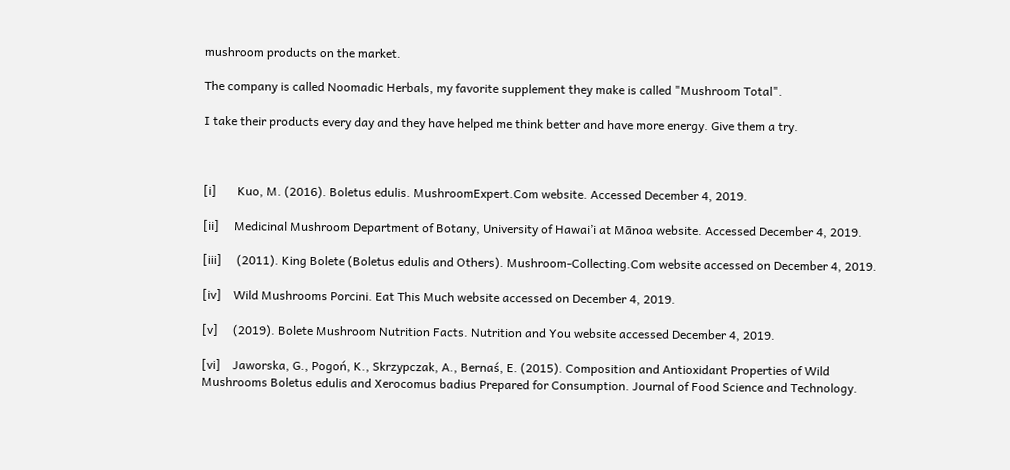mushroom products on the market.

The company is called Noomadic Herbals, my favorite supplement they make is called "Mushroom Total".

I take their products every day and they have helped me think better and have more energy. Give them a try.



[i]       Kuo, M. (2016). Boletus edulis. MushroomExpert.Com website. Accessed December 4, 2019.

[ii]     Medicinal Mushroom Department of Botany, University of Hawai’i at Mānoa website. Accessed December 4, 2019.

[iii]     (2011). King Bolete (Boletus edulis and Others). Mushroom-Collecting.Com website accessed on December 4, 2019.

[iv]    Wild Mushrooms Porcini. Eat This Much website accessed on December 4, 2019.

[v]     (2019). Bolete Mushroom Nutrition Facts. Nutrition and You website accessed December 4, 2019.

[vi]    Jaworska, G., Pogoń, K., Skrzypczak, A., Bernaś, E. (2015). Composition and Antioxidant Properties of Wild Mushrooms Boletus edulis and Xerocomus badius Prepared for Consumption. Journal of Food Science and Technology.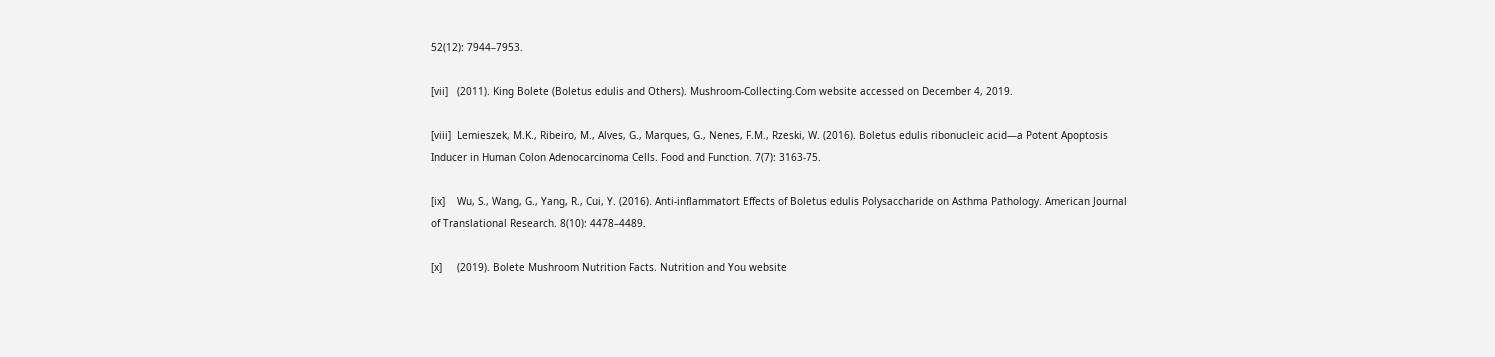52(12): 7944–7953.

[vii]   (2011). King Bolete (Boletus edulis and Others). Mushroom-Collecting.Com website accessed on December 4, 2019.

[viii]  Lemieszek, M.K., Ribeiro, M., Alves, G., Marques, G., Nenes, F.M., Rzeski, W. (2016). Boletus edulis ribonucleic acid—a Potent Apoptosis Inducer in Human Colon Adenocarcinoma Cells. Food and Function. 7(7): 3163-75.

[ix]    Wu, S., Wang, G., Yang, R., Cui, Y. (2016). Anti-inflammatort Effects of Boletus edulis Polysaccharide on Asthma Pathology. American Journal of Translational Research. 8(10): 4478–4489.

[x]     (2019). Bolete Mushroom Nutrition Facts. Nutrition and You website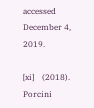accessed December 4, 2019.

[xi]    (2018). Porcini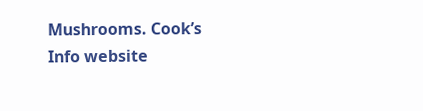Mushrooms. Cook’s Info website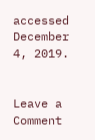accessed December 4, 2019.


Leave a Comment